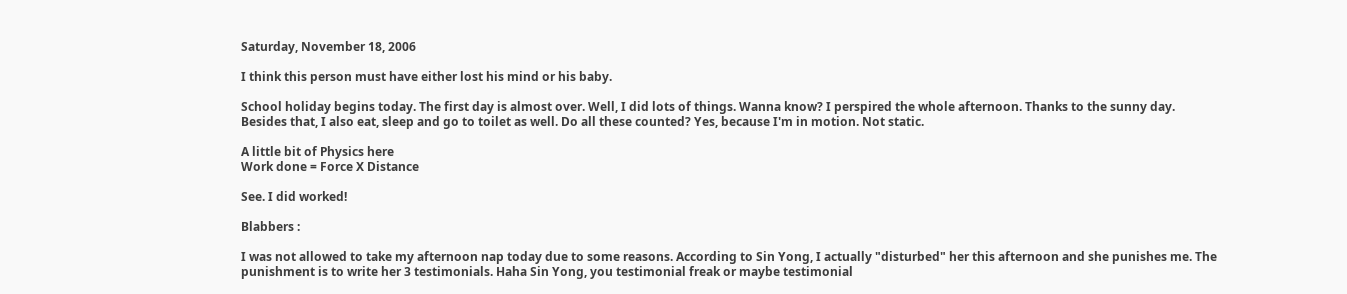Saturday, November 18, 2006

I think this person must have either lost his mind or his baby.

School holiday begins today. The first day is almost over. Well, I did lots of things. Wanna know? I perspired the whole afternoon. Thanks to the sunny day. Besides that, I also eat, sleep and go to toilet as well. Do all these counted? Yes, because I'm in motion. Not static.

A little bit of Physics here
Work done = Force X Distance

See. I did worked!

Blabbers :

I was not allowed to take my afternoon nap today due to some reasons. According to Sin Yong, I actually "disturbed" her this afternoon and she punishes me. The punishment is to write her 3 testimonials. Haha Sin Yong, you testimonial freak or maybe testimonial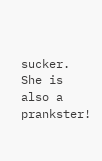sucker. She is also a prankster!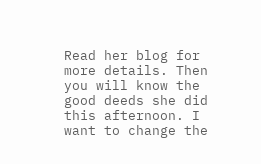Read her blog for more details. Then you will know the good deeds she did this afternoon. I want to change the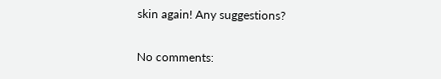skin again! Any suggestions?

No comments: